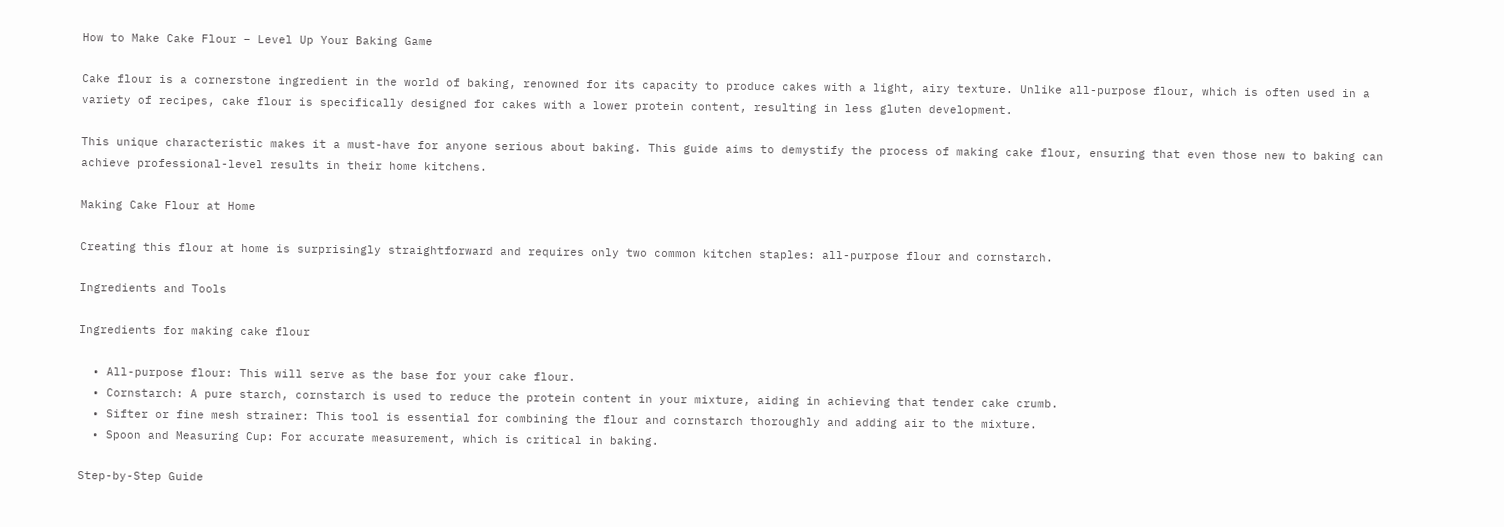How to Make Cake Flour – Level Up Your Baking Game

Cake flour is a cornerstone ingredient in the world of baking, renowned for its capacity to produce cakes with a light, airy texture. Unlike all-purpose flour, which is often used in a variety of recipes, cake flour is specifically designed for cakes with a lower protein content, resulting in less gluten development.

This unique characteristic makes it a must-have for anyone serious about baking. This guide aims to demystify the process of making cake flour, ensuring that even those new to baking can achieve professional-level results in their home kitchens.

Making Cake Flour at Home

Creating this flour at home is surprisingly straightforward and requires only two common kitchen staples: all-purpose flour and cornstarch.

Ingredients and Tools

Ingredients for making cake flour

  • All-purpose flour: This will serve as the base for your cake flour.
  • Cornstarch: A pure starch, cornstarch is used to reduce the protein content in your mixture, aiding in achieving that tender cake crumb.
  • Sifter or fine mesh strainer: This tool is essential for combining the flour and cornstarch thoroughly and adding air to the mixture.
  • Spoon and Measuring Cup: For accurate measurement, which is critical in baking.

Step-by-Step Guide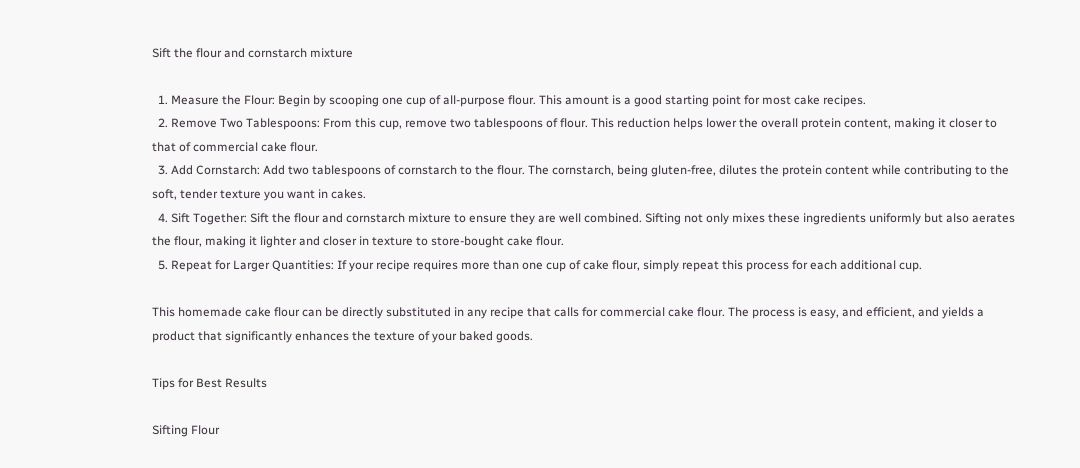Sift the flour and cornstarch mixture

  1. Measure the Flour: Begin by scooping one cup of all-purpose flour. This amount is a good starting point for most cake recipes.
  2. Remove Two Tablespoons: From this cup, remove two tablespoons of flour. This reduction helps lower the overall protein content, making it closer to that of commercial cake flour.
  3. Add Cornstarch: Add two tablespoons of cornstarch to the flour. The cornstarch, being gluten-free, dilutes the protein content while contributing to the soft, tender texture you want in cakes.
  4. Sift Together: Sift the flour and cornstarch mixture to ensure they are well combined. Sifting not only mixes these ingredients uniformly but also aerates the flour, making it lighter and closer in texture to store-bought cake flour.
  5. Repeat for Larger Quantities: If your recipe requires more than one cup of cake flour, simply repeat this process for each additional cup.

This homemade cake flour can be directly substituted in any recipe that calls for commercial cake flour. The process is easy, and efficient, and yields a product that significantly enhances the texture of your baked goods.

Tips for Best Results

Sifting Flour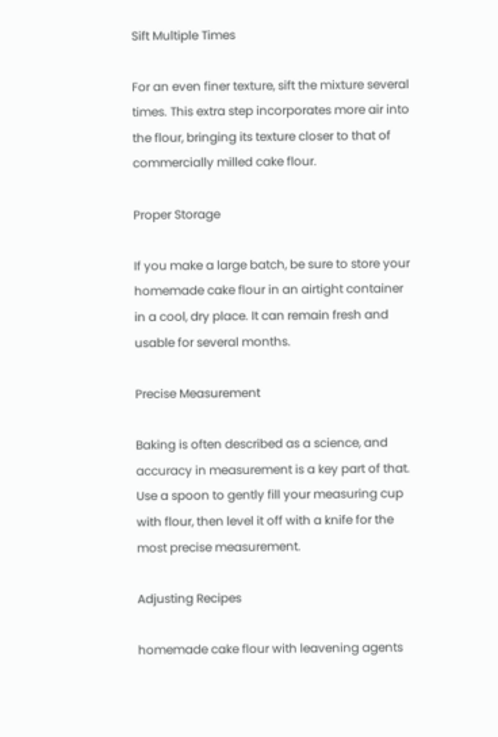Sift Multiple Times

For an even finer texture, sift the mixture several times. This extra step incorporates more air into the flour, bringing its texture closer to that of commercially milled cake flour.

Proper Storage

If you make a large batch, be sure to store your homemade cake flour in an airtight container in a cool, dry place. It can remain fresh and usable for several months.

Precise Measurement

Baking is often described as a science, and accuracy in measurement is a key part of that. Use a spoon to gently fill your measuring cup with flour, then level it off with a knife for the most precise measurement.

Adjusting Recipes

homemade cake flour with leavening agents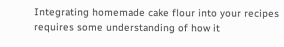Integrating homemade cake flour into your recipes requires some understanding of how it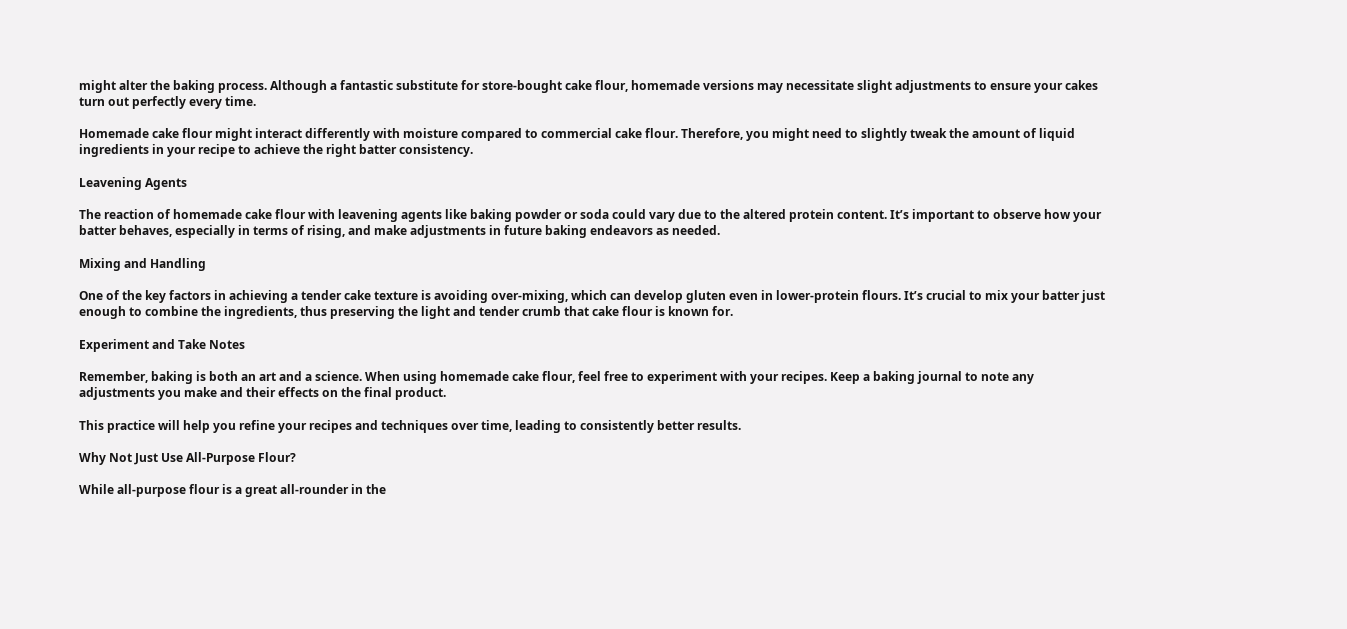might alter the baking process. Although a fantastic substitute for store-bought cake flour, homemade versions may necessitate slight adjustments to ensure your cakes turn out perfectly every time.

Homemade cake flour might interact differently with moisture compared to commercial cake flour. Therefore, you might need to slightly tweak the amount of liquid ingredients in your recipe to achieve the right batter consistency.

Leavening Agents

The reaction of homemade cake flour with leavening agents like baking powder or soda could vary due to the altered protein content. It’s important to observe how your batter behaves, especially in terms of rising, and make adjustments in future baking endeavors as needed.

Mixing and Handling

One of the key factors in achieving a tender cake texture is avoiding over-mixing, which can develop gluten even in lower-protein flours. It’s crucial to mix your batter just enough to combine the ingredients, thus preserving the light and tender crumb that cake flour is known for.

Experiment and Take Notes

Remember, baking is both an art and a science. When using homemade cake flour, feel free to experiment with your recipes. Keep a baking journal to note any adjustments you make and their effects on the final product.

This practice will help you refine your recipes and techniques over time, leading to consistently better results.

Why Not Just Use All-Purpose Flour?

While all-purpose flour is a great all-rounder in the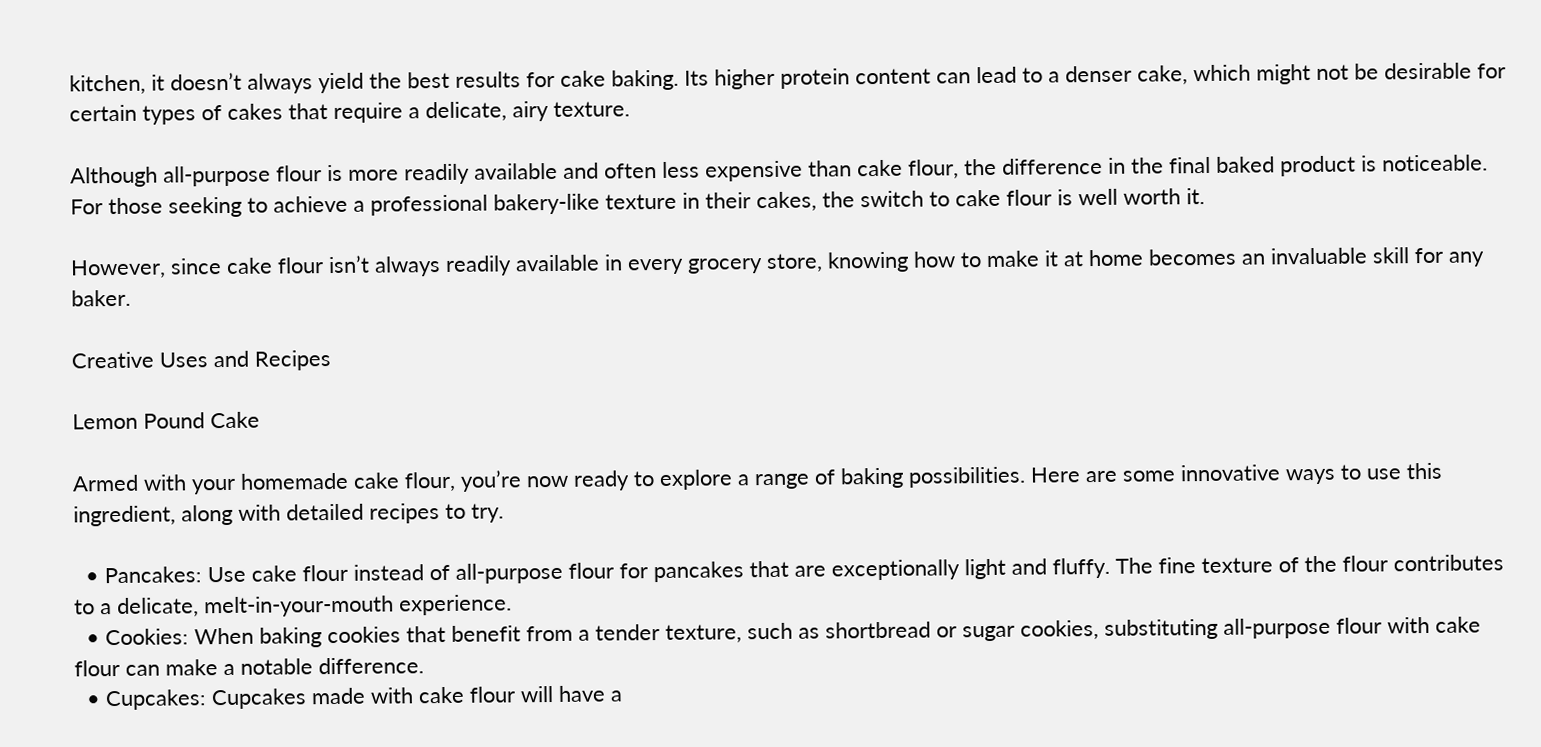kitchen, it doesn’t always yield the best results for cake baking. Its higher protein content can lead to a denser cake, which might not be desirable for certain types of cakes that require a delicate, airy texture.

Although all-purpose flour is more readily available and often less expensive than cake flour, the difference in the final baked product is noticeable. For those seeking to achieve a professional bakery-like texture in their cakes, the switch to cake flour is well worth it.

However, since cake flour isn’t always readily available in every grocery store, knowing how to make it at home becomes an invaluable skill for any baker.

Creative Uses and Recipes

Lemon Pound Cake

Armed with your homemade cake flour, you’re now ready to explore a range of baking possibilities. Here are some innovative ways to use this ingredient, along with detailed recipes to try.

  • Pancakes: Use cake flour instead of all-purpose flour for pancakes that are exceptionally light and fluffy. The fine texture of the flour contributes to a delicate, melt-in-your-mouth experience.
  • Cookies: When baking cookies that benefit from a tender texture, such as shortbread or sugar cookies, substituting all-purpose flour with cake flour can make a notable difference.
  • Cupcakes: Cupcakes made with cake flour will have a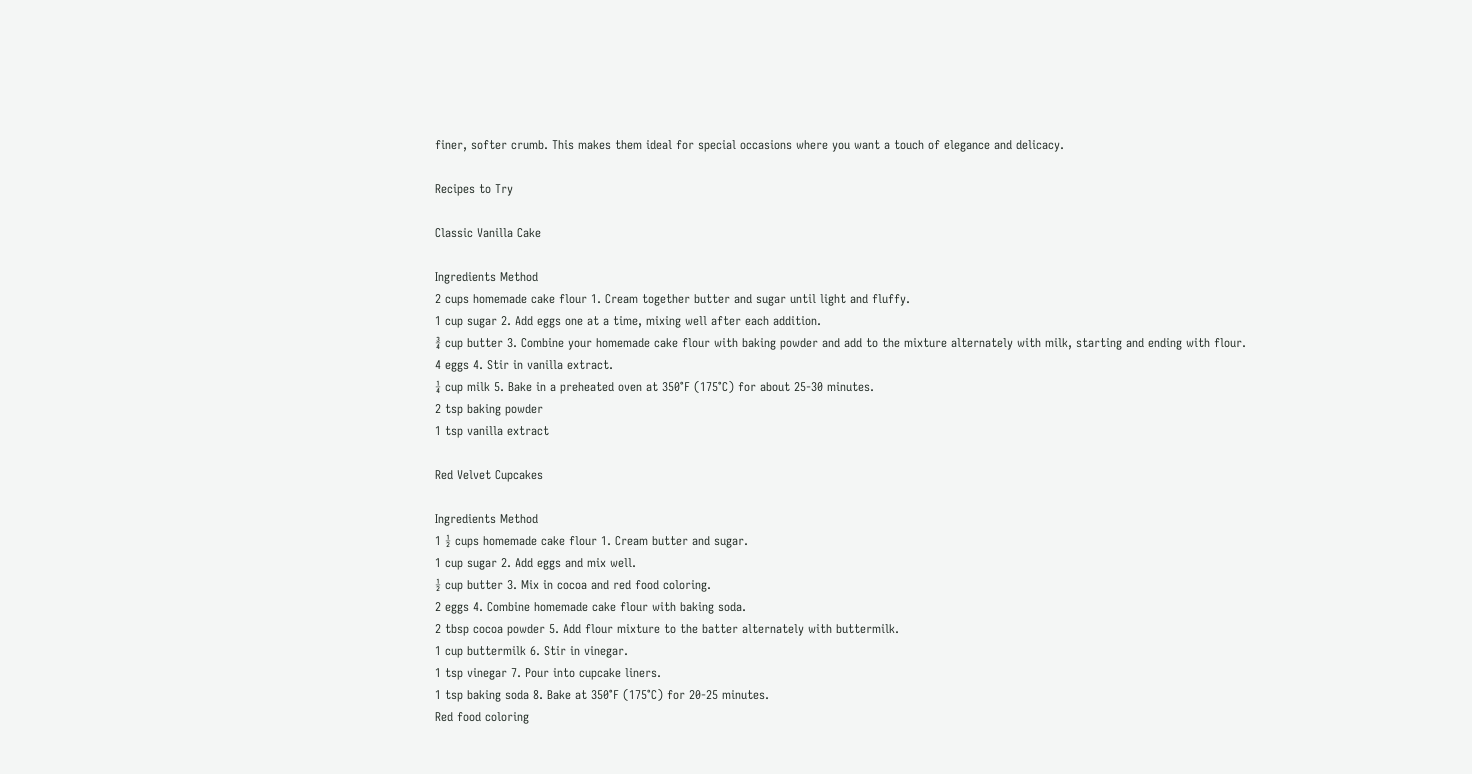finer, softer crumb. This makes them ideal for special occasions where you want a touch of elegance and delicacy.

Recipes to Try

Classic Vanilla Cake

Ingredients Method
2 cups homemade cake flour 1. Cream together butter and sugar until light and fluffy.
1 cup sugar 2. Add eggs one at a time, mixing well after each addition.
¾ cup butter 3. Combine your homemade cake flour with baking powder and add to the mixture alternately with milk, starting and ending with flour.
4 eggs 4. Stir in vanilla extract.
¼ cup milk 5. Bake in a preheated oven at 350°F (175°C) for about 25-30 minutes.
2 tsp baking powder
1 tsp vanilla extract

Red Velvet Cupcakes

Ingredients Method
1 ½ cups homemade cake flour 1. Cream butter and sugar.
1 cup sugar 2. Add eggs and mix well.
½ cup butter 3. Mix in cocoa and red food coloring.
2 eggs 4. Combine homemade cake flour with baking soda.
2 tbsp cocoa powder 5. Add flour mixture to the batter alternately with buttermilk.
1 cup buttermilk 6. Stir in vinegar.
1 tsp vinegar 7. Pour into cupcake liners.
1 tsp baking soda 8. Bake at 350°F (175°C) for 20-25 minutes.
Red food coloring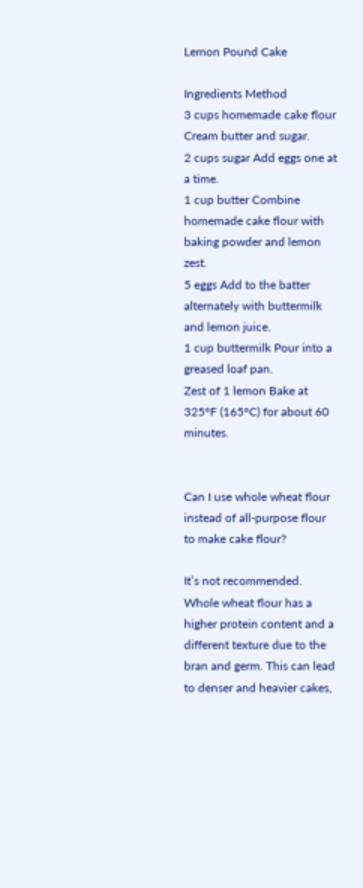Lemon Pound Cake

Ingredients Method
3 cups homemade cake flour Cream butter and sugar.
2 cups sugar Add eggs one at a time.
1 cup butter Combine homemade cake flour with baking powder and lemon zest.
5 eggs Add to the batter alternately with buttermilk and lemon juice.
1 cup buttermilk Pour into a greased loaf pan.
Zest of 1 lemon Bake at 325°F (165°C) for about 60 minutes.


Can I use whole wheat flour instead of all-purpose flour to make cake flour?

It’s not recommended. Whole wheat flour has a higher protein content and a different texture due to the bran and germ. This can lead to denser and heavier cakes,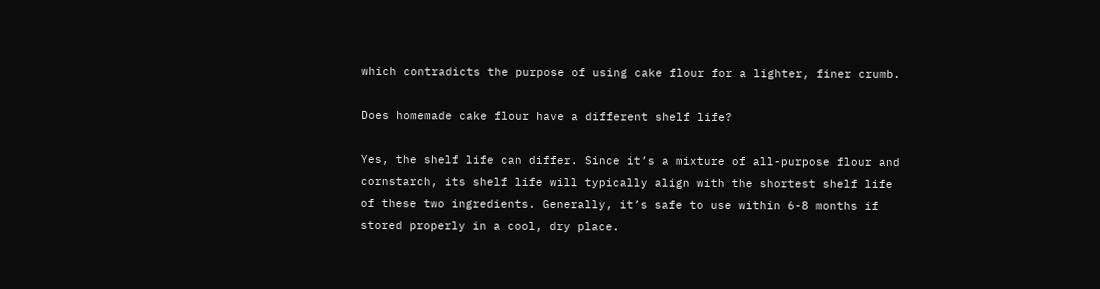which contradicts the purpose of using cake flour for a lighter, finer crumb.

Does homemade cake flour have a different shelf life?

Yes, the shelf life can differ. Since it’s a mixture of all-purpose flour and cornstarch, its shelf life will typically align with the shortest shelf life of these two ingredients. Generally, it’s safe to use within 6-8 months if stored properly in a cool, dry place.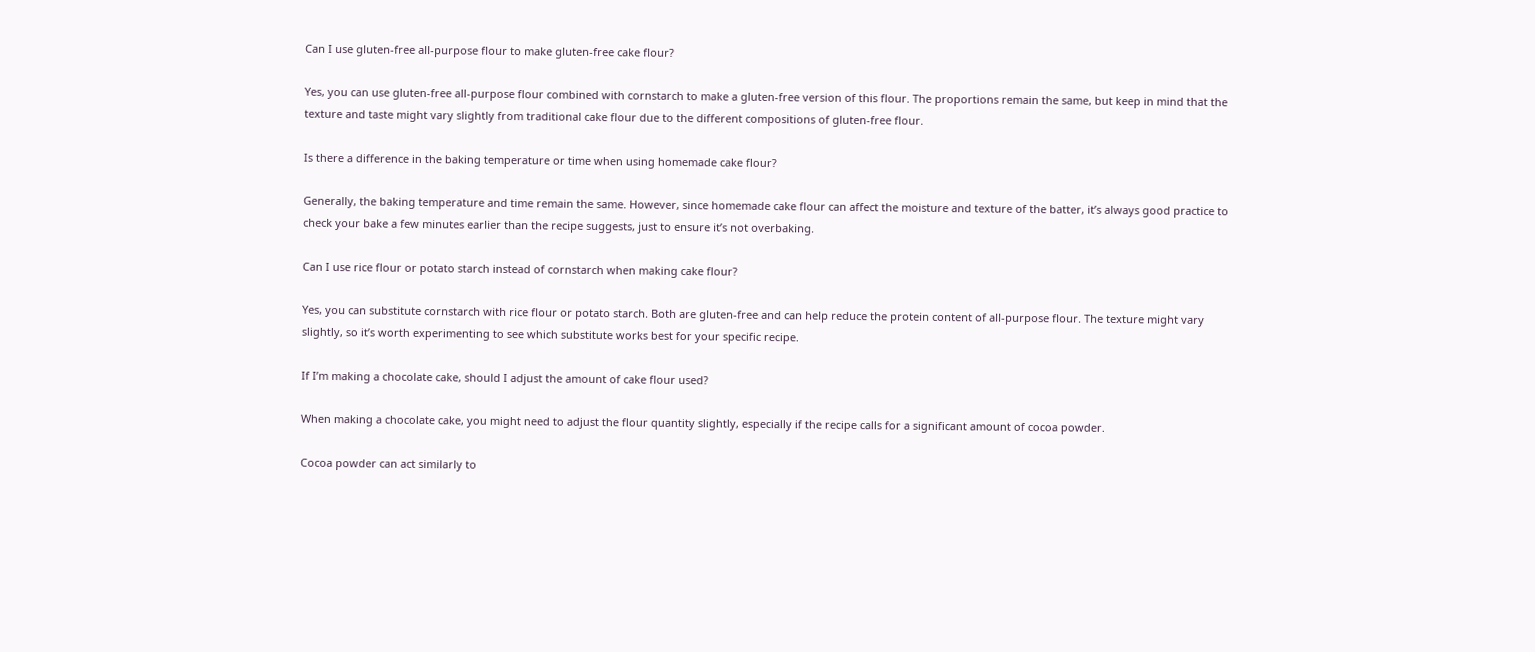Can I use gluten-free all-purpose flour to make gluten-free cake flour?

Yes, you can use gluten-free all-purpose flour combined with cornstarch to make a gluten-free version of this flour. The proportions remain the same, but keep in mind that the texture and taste might vary slightly from traditional cake flour due to the different compositions of gluten-free flour.

Is there a difference in the baking temperature or time when using homemade cake flour?

Generally, the baking temperature and time remain the same. However, since homemade cake flour can affect the moisture and texture of the batter, it’s always good practice to check your bake a few minutes earlier than the recipe suggests, just to ensure it’s not overbaking.

Can I use rice flour or potato starch instead of cornstarch when making cake flour?

Yes, you can substitute cornstarch with rice flour or potato starch. Both are gluten-free and can help reduce the protein content of all-purpose flour. The texture might vary slightly, so it’s worth experimenting to see which substitute works best for your specific recipe.

If I’m making a chocolate cake, should I adjust the amount of cake flour used?

When making a chocolate cake, you might need to adjust the flour quantity slightly, especially if the recipe calls for a significant amount of cocoa powder.

Cocoa powder can act similarly to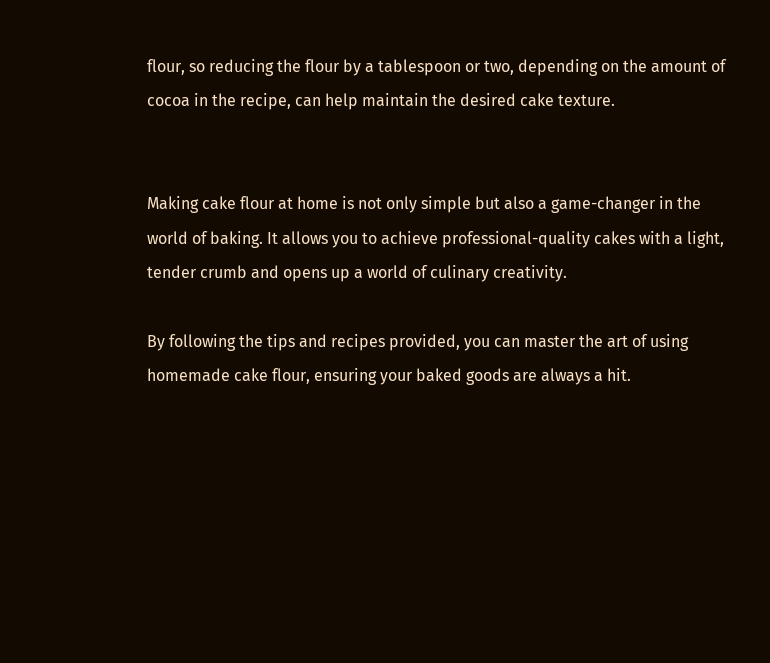flour, so reducing the flour by a tablespoon or two, depending on the amount of cocoa in the recipe, can help maintain the desired cake texture.


Making cake flour at home is not only simple but also a game-changer in the world of baking. It allows you to achieve professional-quality cakes with a light, tender crumb and opens up a world of culinary creativity.

By following the tips and recipes provided, you can master the art of using homemade cake flour, ensuring your baked goods are always a hit.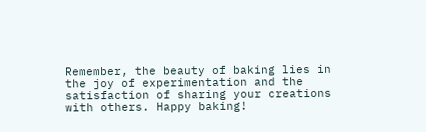Remember, the beauty of baking lies in the joy of experimentation and the satisfaction of sharing your creations with others. Happy baking!